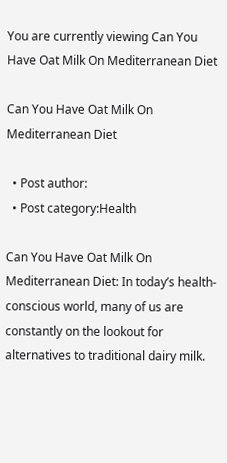You are currently viewing Can You Have Oat Milk On Mediterranean Diet

Can You Have Oat Milk On Mediterranean Diet

  • Post author:
  • Post category:Health

Can You Have Oat Milk On Mediterranean Diet: In today’s health-conscious world, many of us are constantly on the lookout for alternatives to traditional dairy milk.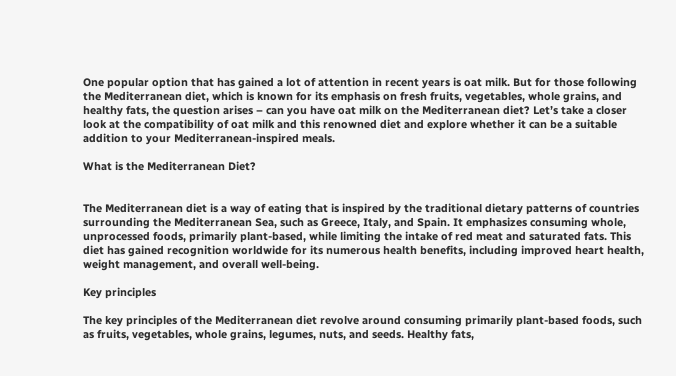One popular option that has gained a lot of attention in recent years is oat milk. But for those following the Mediterranean diet, which is known for its emphasis on fresh fruits, vegetables, whole grains, and healthy fats, the question arises – can you have oat milk on the Mediterranean diet? Let’s take a closer look at the compatibility of oat milk and this renowned diet and explore whether it can be a suitable addition to your Mediterranean-inspired meals.

What is the Mediterranean Diet?


The Mediterranean diet is a way of eating that is inspired by the traditional dietary patterns of countries surrounding the Mediterranean Sea, such as Greece, Italy, and Spain. It emphasizes consuming whole, unprocessed foods, primarily plant-based, while limiting the intake of red meat and saturated fats. This diet has gained recognition worldwide for its numerous health benefits, including improved heart health, weight management, and overall well-being.

Key principles

The key principles of the Mediterranean diet revolve around consuming primarily plant-based foods, such as fruits, vegetables, whole grains, legumes, nuts, and seeds. Healthy fats,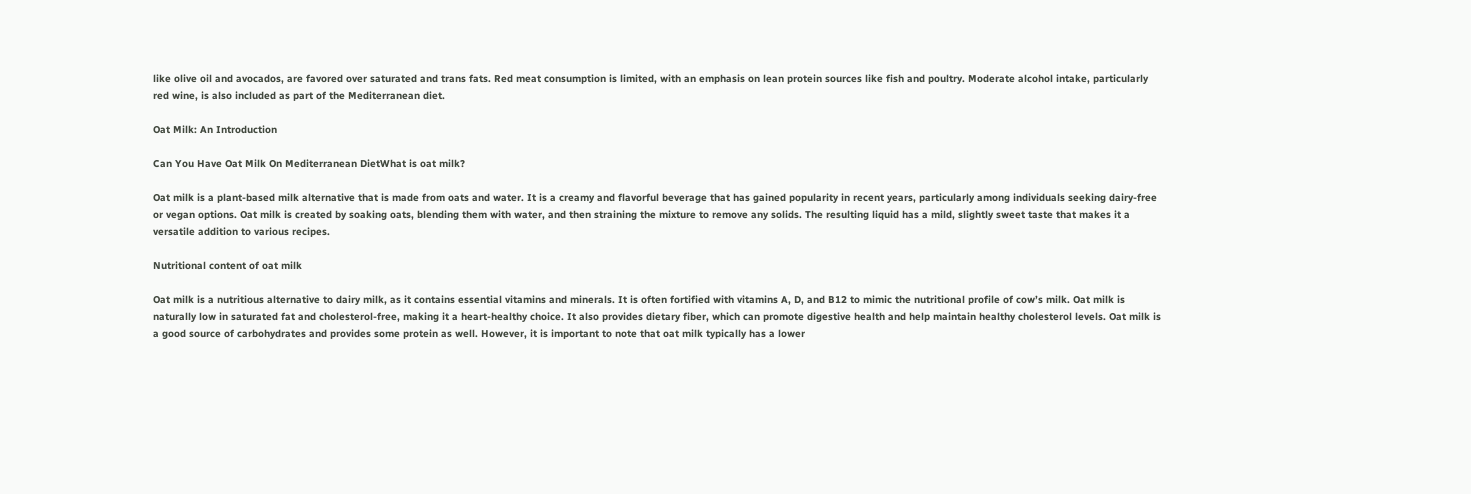like olive oil and avocados, are favored over saturated and trans fats. Red meat consumption is limited, with an emphasis on lean protein sources like fish and poultry. Moderate alcohol intake, particularly red wine, is also included as part of the Mediterranean diet.

Oat Milk: An Introduction

Can You Have Oat Milk On Mediterranean DietWhat is oat milk?

Oat milk is a plant-based milk alternative that is made from oats and water. It is a creamy and flavorful beverage that has gained popularity in recent years, particularly among individuals seeking dairy-free or vegan options. Oat milk is created by soaking oats, blending them with water, and then straining the mixture to remove any solids. The resulting liquid has a mild, slightly sweet taste that makes it a versatile addition to various recipes.

Nutritional content of oat milk

Oat milk is a nutritious alternative to dairy milk, as it contains essential vitamins and minerals. It is often fortified with vitamins A, D, and B12 to mimic the nutritional profile of cow’s milk. Oat milk is naturally low in saturated fat and cholesterol-free, making it a heart-healthy choice. It also provides dietary fiber, which can promote digestive health and help maintain healthy cholesterol levels. Oat milk is a good source of carbohydrates and provides some protein as well. However, it is important to note that oat milk typically has a lower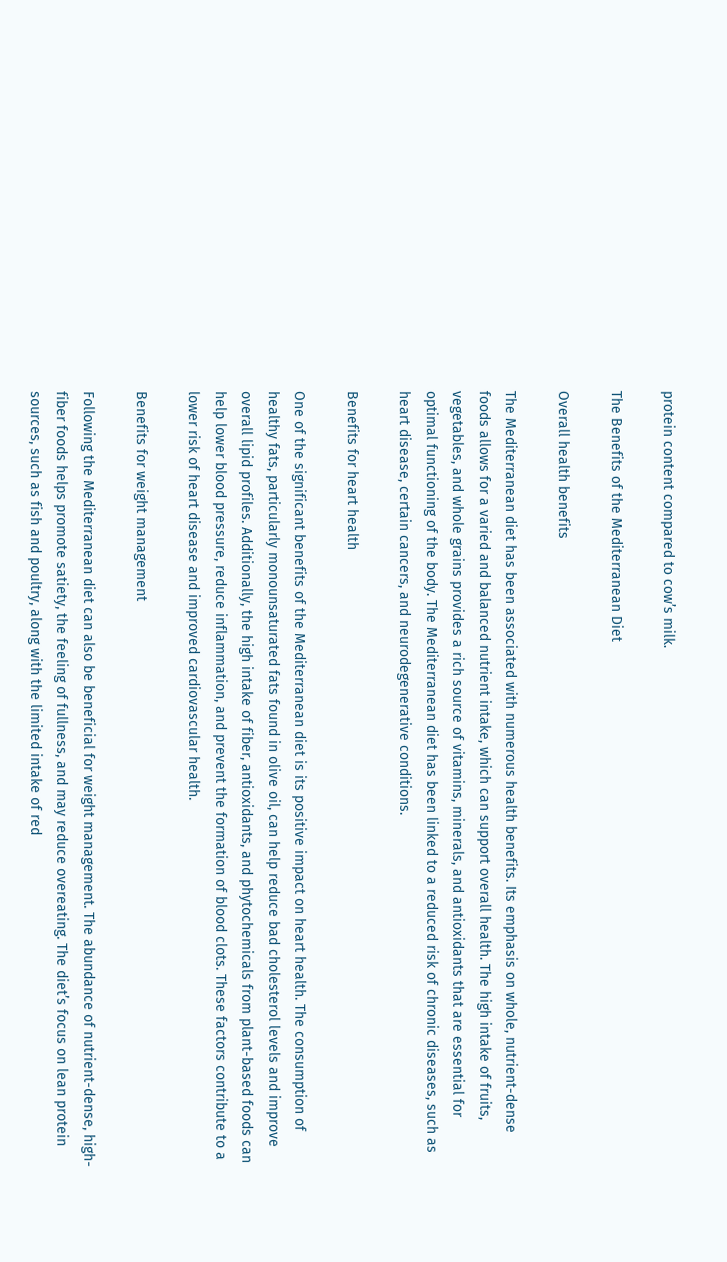protein content compared to cow’s milk.

The Benefits of the Mediterranean Diet

Overall health benefits

The Mediterranean diet has been associated with numerous health benefits. Its emphasis on whole, nutrient-dense foods allows for a varied and balanced nutrient intake, which can support overall health. The high intake of fruits, vegetables, and whole grains provides a rich source of vitamins, minerals, and antioxidants that are essential for optimal functioning of the body. The Mediterranean diet has been linked to a reduced risk of chronic diseases, such as heart disease, certain cancers, and neurodegenerative conditions.

Benefits for heart health

One of the significant benefits of the Mediterranean diet is its positive impact on heart health. The consumption of healthy fats, particularly monounsaturated fats found in olive oil, can help reduce bad cholesterol levels and improve overall lipid profiles. Additionally, the high intake of fiber, antioxidants, and phytochemicals from plant-based foods can help lower blood pressure, reduce inflammation, and prevent the formation of blood clots. These factors contribute to a lower risk of heart disease and improved cardiovascular health.

Benefits for weight management

Following the Mediterranean diet can also be beneficial for weight management. The abundance of nutrient-dense, high-fiber foods helps promote satiety, the feeling of fullness, and may reduce overeating. The diet’s focus on lean protein sources, such as fish and poultry, along with the limited intake of red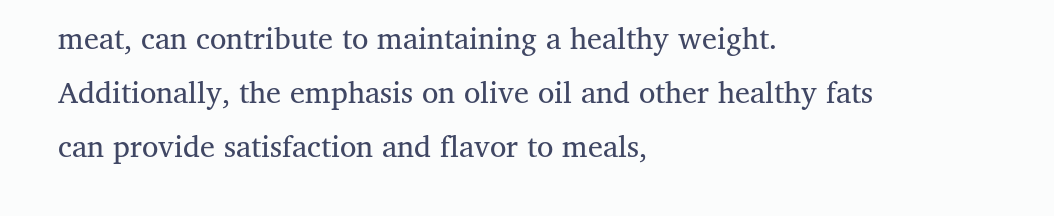meat, can contribute to maintaining a healthy weight. Additionally, the emphasis on olive oil and other healthy fats can provide satisfaction and flavor to meals,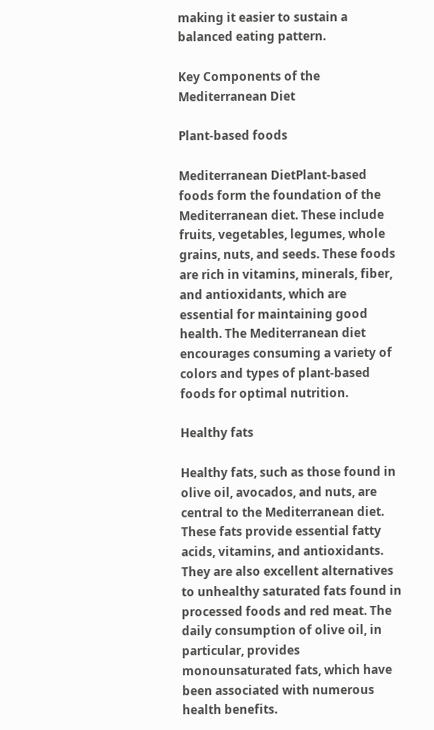making it easier to sustain a balanced eating pattern.

Key Components of the Mediterranean Diet

Plant-based foods

Mediterranean DietPlant-based foods form the foundation of the Mediterranean diet. These include fruits, vegetables, legumes, whole grains, nuts, and seeds. These foods are rich in vitamins, minerals, fiber, and antioxidants, which are essential for maintaining good health. The Mediterranean diet encourages consuming a variety of colors and types of plant-based foods for optimal nutrition.

Healthy fats

Healthy fats, such as those found in olive oil, avocados, and nuts, are central to the Mediterranean diet. These fats provide essential fatty acids, vitamins, and antioxidants. They are also excellent alternatives to unhealthy saturated fats found in processed foods and red meat. The daily consumption of olive oil, in particular, provides monounsaturated fats, which have been associated with numerous health benefits.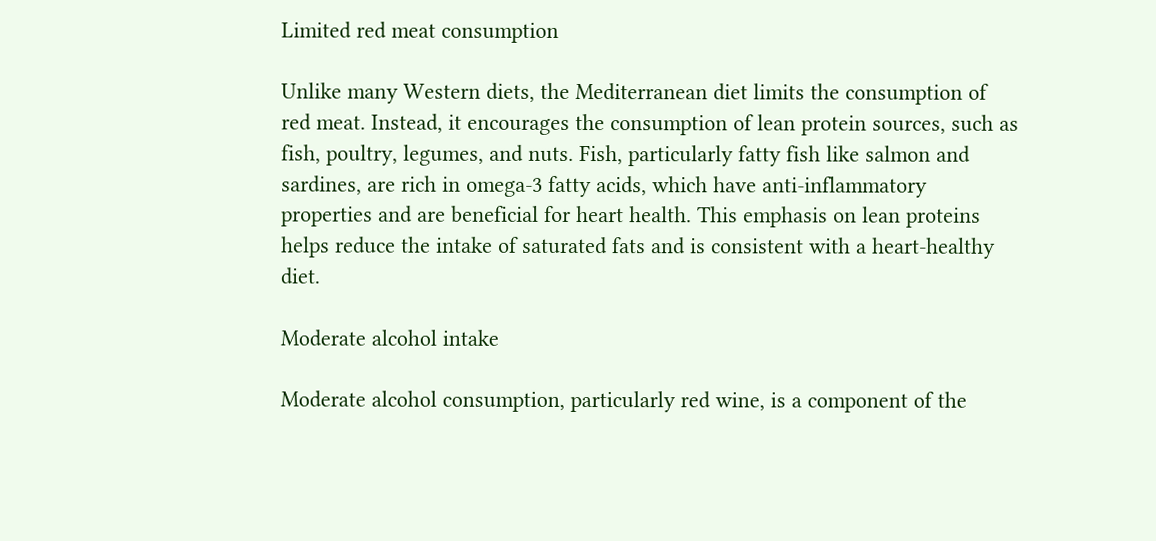Limited red meat consumption

Unlike many Western diets, the Mediterranean diet limits the consumption of red meat. Instead, it encourages the consumption of lean protein sources, such as fish, poultry, legumes, and nuts. Fish, particularly fatty fish like salmon and sardines, are rich in omega-3 fatty acids, which have anti-inflammatory properties and are beneficial for heart health. This emphasis on lean proteins helps reduce the intake of saturated fats and is consistent with a heart-healthy diet.

Moderate alcohol intake

Moderate alcohol consumption, particularly red wine, is a component of the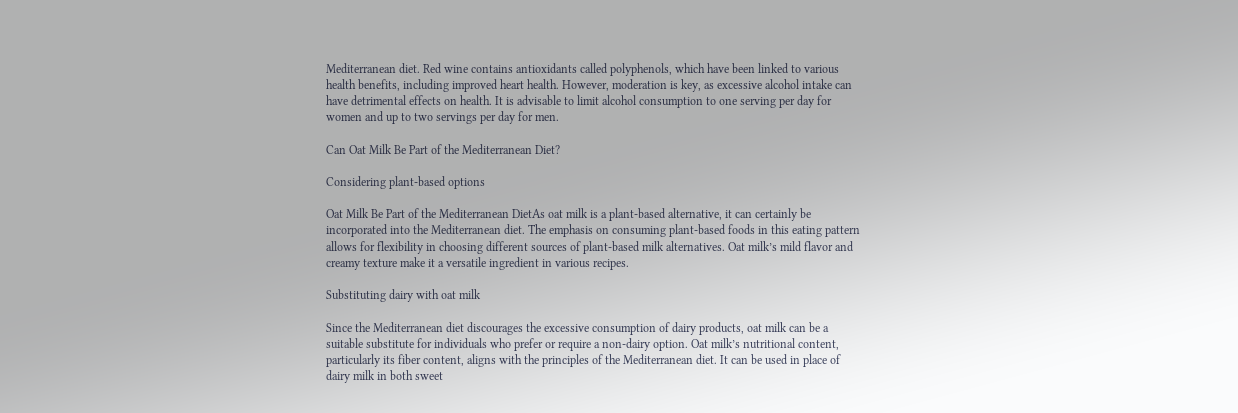Mediterranean diet. Red wine contains antioxidants called polyphenols, which have been linked to various health benefits, including improved heart health. However, moderation is key, as excessive alcohol intake can have detrimental effects on health. It is advisable to limit alcohol consumption to one serving per day for women and up to two servings per day for men.

Can Oat Milk Be Part of the Mediterranean Diet?

Considering plant-based options

Oat Milk Be Part of the Mediterranean DietAs oat milk is a plant-based alternative, it can certainly be incorporated into the Mediterranean diet. The emphasis on consuming plant-based foods in this eating pattern allows for flexibility in choosing different sources of plant-based milk alternatives. Oat milk’s mild flavor and creamy texture make it a versatile ingredient in various recipes.

Substituting dairy with oat milk

Since the Mediterranean diet discourages the excessive consumption of dairy products, oat milk can be a suitable substitute for individuals who prefer or require a non-dairy option. Oat milk’s nutritional content, particularly its fiber content, aligns with the principles of the Mediterranean diet. It can be used in place of dairy milk in both sweet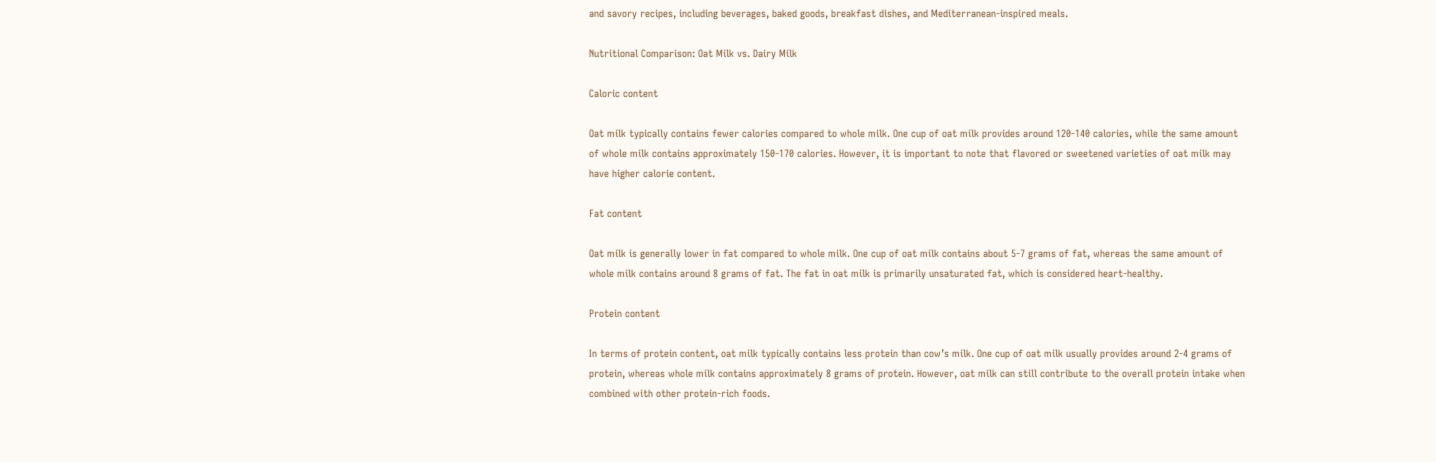and savory recipes, including beverages, baked goods, breakfast dishes, and Mediterranean-inspired meals.

Nutritional Comparison: Oat Milk vs. Dairy Milk

Caloric content

Oat milk typically contains fewer calories compared to whole milk. One cup of oat milk provides around 120-140 calories, while the same amount of whole milk contains approximately 150-170 calories. However, it is important to note that flavored or sweetened varieties of oat milk may have higher calorie content.

Fat content

Oat milk is generally lower in fat compared to whole milk. One cup of oat milk contains about 5-7 grams of fat, whereas the same amount of whole milk contains around 8 grams of fat. The fat in oat milk is primarily unsaturated fat, which is considered heart-healthy.

Protein content

In terms of protein content, oat milk typically contains less protein than cow’s milk. One cup of oat milk usually provides around 2-4 grams of protein, whereas whole milk contains approximately 8 grams of protein. However, oat milk can still contribute to the overall protein intake when combined with other protein-rich foods.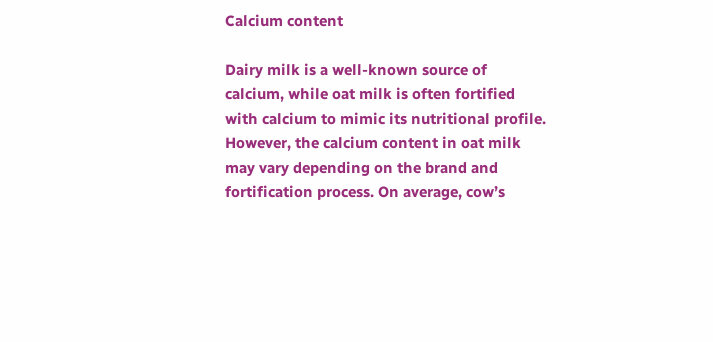Calcium content

Dairy milk is a well-known source of calcium, while oat milk is often fortified with calcium to mimic its nutritional profile. However, the calcium content in oat milk may vary depending on the brand and fortification process. On average, cow’s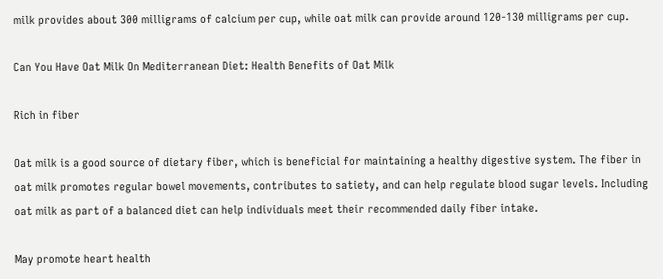milk provides about 300 milligrams of calcium per cup, while oat milk can provide around 120-130 milligrams per cup.

Can You Have Oat Milk On Mediterranean Diet: Health Benefits of Oat Milk

Rich in fiber

Oat milk is a good source of dietary fiber, which is beneficial for maintaining a healthy digestive system. The fiber in oat milk promotes regular bowel movements, contributes to satiety, and can help regulate blood sugar levels. Including oat milk as part of a balanced diet can help individuals meet their recommended daily fiber intake.

May promote heart health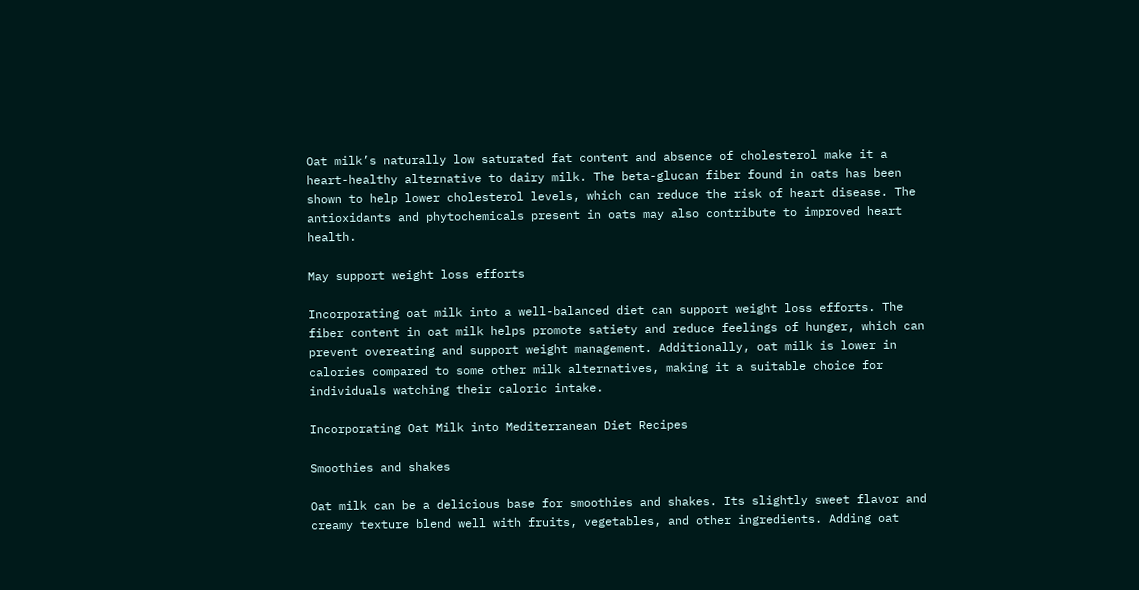Oat milk’s naturally low saturated fat content and absence of cholesterol make it a heart-healthy alternative to dairy milk. The beta-glucan fiber found in oats has been shown to help lower cholesterol levels, which can reduce the risk of heart disease. The antioxidants and phytochemicals present in oats may also contribute to improved heart health.

May support weight loss efforts

Incorporating oat milk into a well-balanced diet can support weight loss efforts. The fiber content in oat milk helps promote satiety and reduce feelings of hunger, which can prevent overeating and support weight management. Additionally, oat milk is lower in calories compared to some other milk alternatives, making it a suitable choice for individuals watching their caloric intake.

Incorporating Oat Milk into Mediterranean Diet Recipes

Smoothies and shakes

Oat milk can be a delicious base for smoothies and shakes. Its slightly sweet flavor and creamy texture blend well with fruits, vegetables, and other ingredients. Adding oat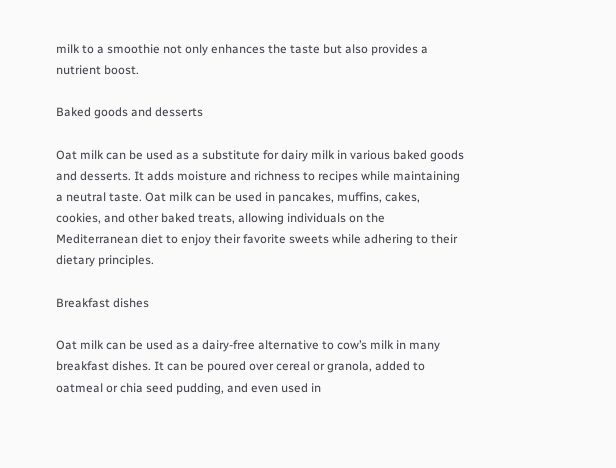milk to a smoothie not only enhances the taste but also provides a nutrient boost.

Baked goods and desserts

Oat milk can be used as a substitute for dairy milk in various baked goods and desserts. It adds moisture and richness to recipes while maintaining a neutral taste. Oat milk can be used in pancakes, muffins, cakes, cookies, and other baked treats, allowing individuals on the Mediterranean diet to enjoy their favorite sweets while adhering to their dietary principles.

Breakfast dishes

Oat milk can be used as a dairy-free alternative to cow’s milk in many breakfast dishes. It can be poured over cereal or granola, added to oatmeal or chia seed pudding, and even used in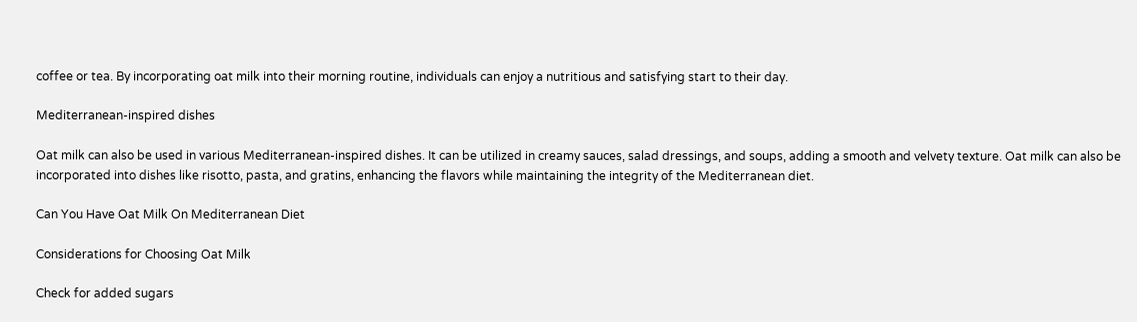coffee or tea. By incorporating oat milk into their morning routine, individuals can enjoy a nutritious and satisfying start to their day.

Mediterranean-inspired dishes

Oat milk can also be used in various Mediterranean-inspired dishes. It can be utilized in creamy sauces, salad dressings, and soups, adding a smooth and velvety texture. Oat milk can also be incorporated into dishes like risotto, pasta, and gratins, enhancing the flavors while maintaining the integrity of the Mediterranean diet.

Can You Have Oat Milk On Mediterranean Diet

Considerations for Choosing Oat Milk

Check for added sugars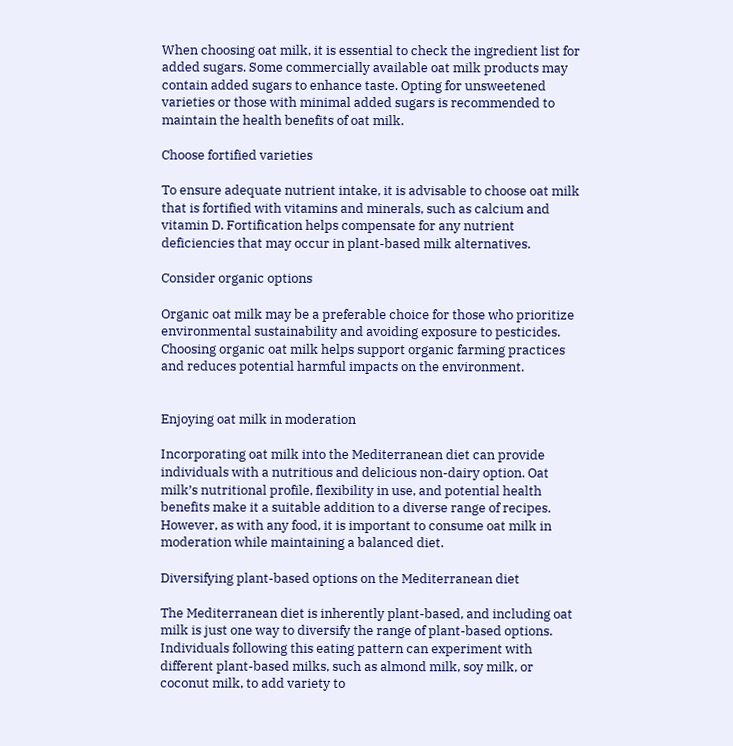When choosing oat milk, it is essential to check the ingredient list for added sugars. Some commercially available oat milk products may contain added sugars to enhance taste. Opting for unsweetened varieties or those with minimal added sugars is recommended to maintain the health benefits of oat milk.

Choose fortified varieties

To ensure adequate nutrient intake, it is advisable to choose oat milk that is fortified with vitamins and minerals, such as calcium and vitamin D. Fortification helps compensate for any nutrient deficiencies that may occur in plant-based milk alternatives.

Consider organic options

Organic oat milk may be a preferable choice for those who prioritize environmental sustainability and avoiding exposure to pesticides. Choosing organic oat milk helps support organic farming practices and reduces potential harmful impacts on the environment.


Enjoying oat milk in moderation

Incorporating oat milk into the Mediterranean diet can provide individuals with a nutritious and delicious non-dairy option. Oat milk’s nutritional profile, flexibility in use, and potential health benefits make it a suitable addition to a diverse range of recipes. However, as with any food, it is important to consume oat milk in moderation while maintaining a balanced diet.

Diversifying plant-based options on the Mediterranean diet

The Mediterranean diet is inherently plant-based, and including oat milk is just one way to diversify the range of plant-based options. Individuals following this eating pattern can experiment with different plant-based milks, such as almond milk, soy milk, or coconut milk, to add variety to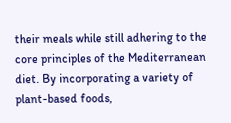their meals while still adhering to the core principles of the Mediterranean diet. By incorporating a variety of plant-based foods,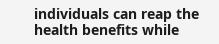individuals can reap the health benefits while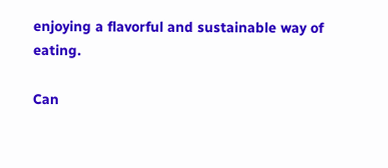enjoying a flavorful and sustainable way of eating.

Can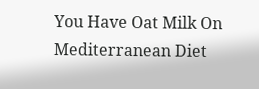You Have Oat Milk On Mediterranean Diet